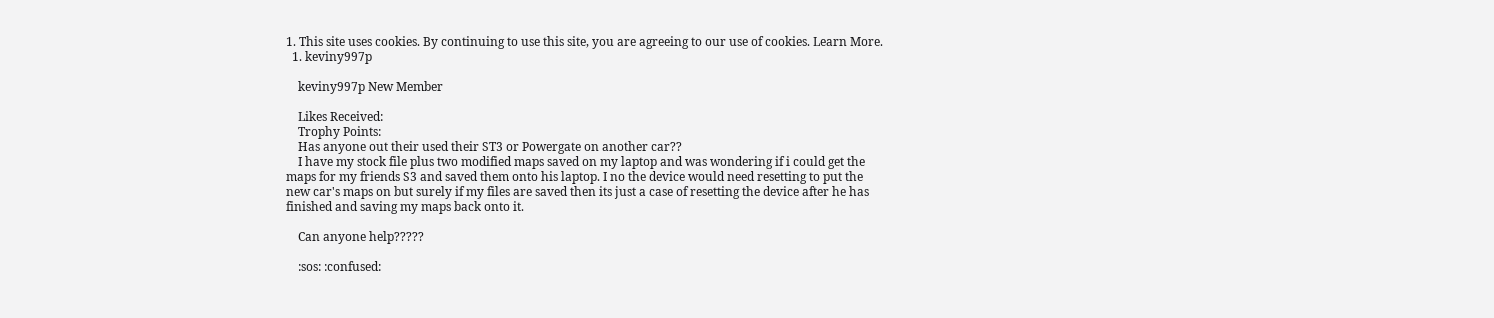1. This site uses cookies. By continuing to use this site, you are agreeing to our use of cookies. Learn More.
  1. keviny997p

    keviny997p New Member

    Likes Received:
    Trophy Points:
    Has anyone out their used their ST3 or Powergate on another car??
    I have my stock file plus two modified maps saved on my laptop and was wondering if i could get the maps for my friends S3 and saved them onto his laptop. I no the device would need resetting to put the new car's maps on but surely if my files are saved then its just a case of resetting the device after he has finished and saving my maps back onto it.

    Can anyone help?????

    :sos: :confused: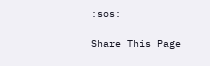:sos:

Share This Page